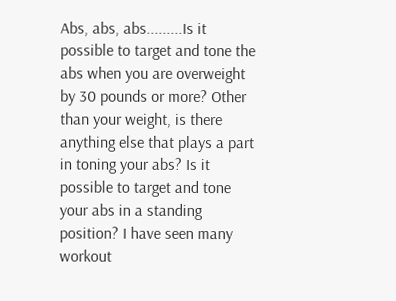Abs, abs, abs.........Is it possible to target and tone the abs when you are overweight by 30 pounds or more? Other than your weight, is there anything else that plays a part in toning your abs? Is it possible to target and tone your abs in a standing position? I have seen many workout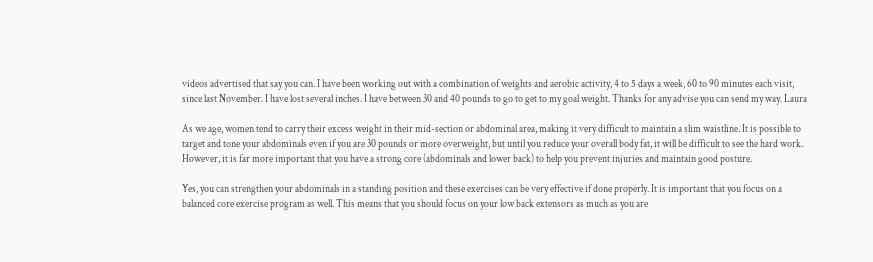videos advertised that say you can. I have been working out with a combination of weights and aerobic activity, 4 to 5 days a week, 60 to 90 minutes each visit, since last November. I have lost several inches. I have between 30 and 40 pounds to go to get to my goal weight. Thanks for any advise you can send my way. Laura

As we age, women tend to carry their excess weight in their mid-section or abdominal area, making it very difficult to maintain a slim waistline. It is possible to target and tone your abdominals even if you are 30 pounds or more overweight, but until you reduce your overall body fat, it will be difficult to see the hard work. However, it is far more important that you have a strong core (abdominals and lower back) to help you prevent injuries and maintain good posture.

Yes, you can strengthen your abdominals in a standing position and these exercises can be very effective if done properly. It is important that you focus on a balanced core exercise program as well. This means that you should focus on your low back extensors as much as you are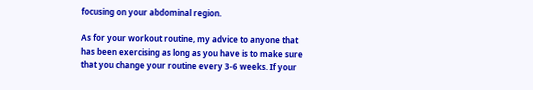focusing on your abdominal region.

As for your workout routine, my advice to anyone that has been exercising as long as you have is to make sure that you change your routine every 3-6 weeks. If your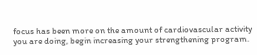focus has been more on the amount of cardiovascular activity you are doing, begin increasing your strengthening program.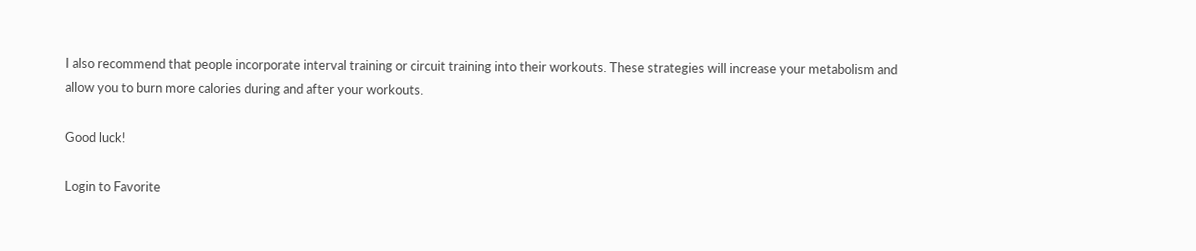I also recommend that people incorporate interval training or circuit training into their workouts. These strategies will increase your metabolism and allow you to burn more calories during and after your workouts.

Good luck!

Login to Favorite